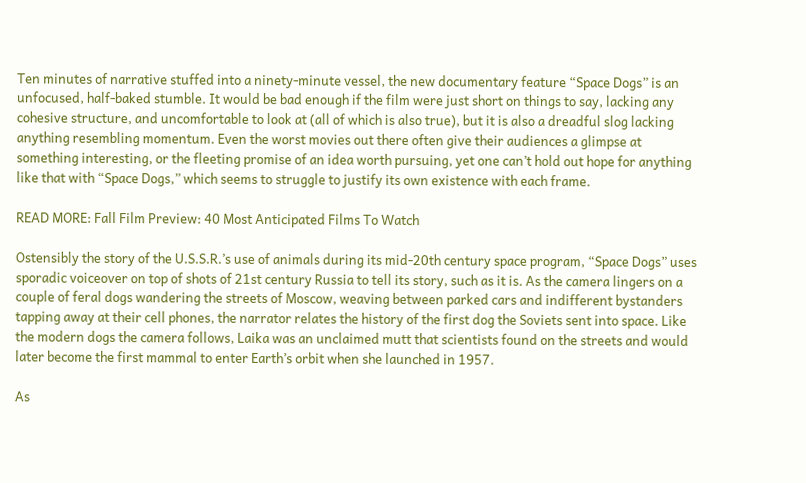Ten minutes of narrative stuffed into a ninety-minute vessel, the new documentary feature “Space Dogs” is an unfocused, half-baked stumble. It would be bad enough if the film were just short on things to say, lacking any cohesive structure, and uncomfortable to look at (all of which is also true), but it is also a dreadful slog lacking anything resembling momentum. Even the worst movies out there often give their audiences a glimpse at something interesting, or the fleeting promise of an idea worth pursuing, yet one can’t hold out hope for anything like that with “Space Dogs,” which seems to struggle to justify its own existence with each frame.

READ MORE: Fall Film Preview: 40 Most Anticipated Films To Watch

Ostensibly the story of the U.S.S.R.’s use of animals during its mid-20th century space program, “Space Dogs” uses sporadic voiceover on top of shots of 21st century Russia to tell its story, such as it is. As the camera lingers on a couple of feral dogs wandering the streets of Moscow, weaving between parked cars and indifferent bystanders tapping away at their cell phones, the narrator relates the history of the first dog the Soviets sent into space. Like the modern dogs the camera follows, Laika was an unclaimed mutt that scientists found on the streets and would later become the first mammal to enter Earth’s orbit when she launched in 1957.

As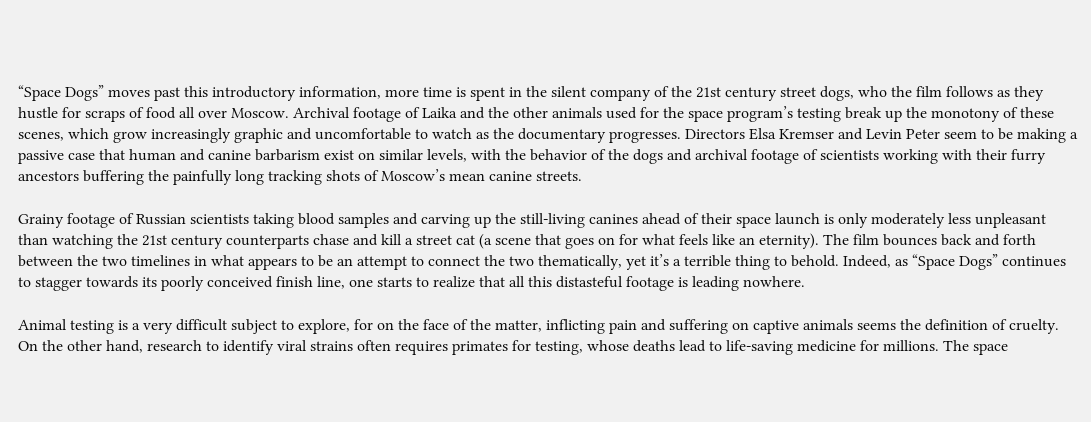“Space Dogs” moves past this introductory information, more time is spent in the silent company of the 21st century street dogs, who the film follows as they hustle for scraps of food all over Moscow. Archival footage of Laika and the other animals used for the space program’s testing break up the monotony of these scenes, which grow increasingly graphic and uncomfortable to watch as the documentary progresses. Directors Elsa Kremser and Levin Peter seem to be making a passive case that human and canine barbarism exist on similar levels, with the behavior of the dogs and archival footage of scientists working with their furry ancestors buffering the painfully long tracking shots of Moscow’s mean canine streets.

Grainy footage of Russian scientists taking blood samples and carving up the still-living canines ahead of their space launch is only moderately less unpleasant than watching the 21st century counterparts chase and kill a street cat (a scene that goes on for what feels like an eternity). The film bounces back and forth between the two timelines in what appears to be an attempt to connect the two thematically, yet it’s a terrible thing to behold. Indeed, as “Space Dogs” continues to stagger towards its poorly conceived finish line, one starts to realize that all this distasteful footage is leading nowhere.

Animal testing is a very difficult subject to explore, for on the face of the matter, inflicting pain and suffering on captive animals seems the definition of cruelty. On the other hand, research to identify viral strains often requires primates for testing, whose deaths lead to life-saving medicine for millions. The space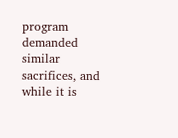program demanded similar sacrifices, and while it is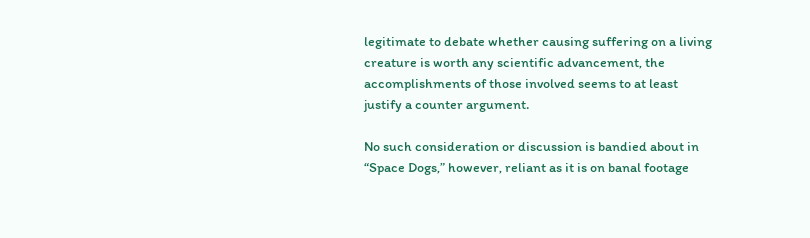legitimate to debate whether causing suffering on a living creature is worth any scientific advancement, the accomplishments of those involved seems to at least justify a counter argument.

No such consideration or discussion is bandied about in “Space Dogs,” however, reliant as it is on banal footage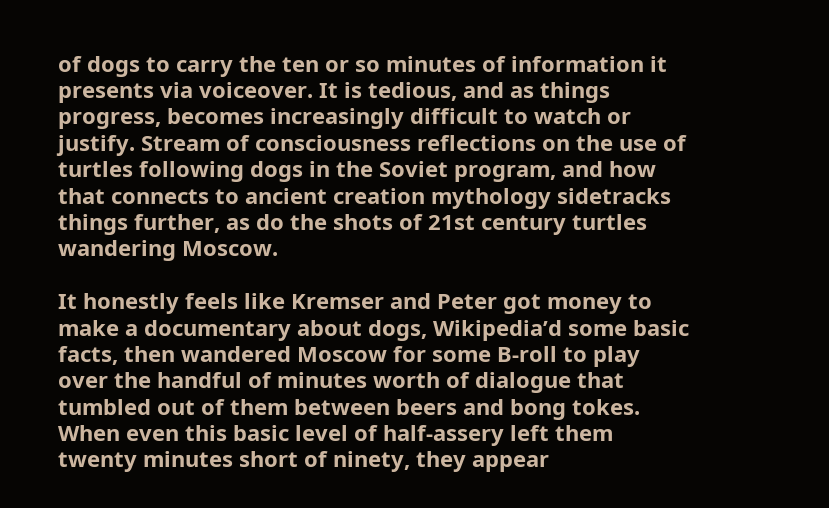of dogs to carry the ten or so minutes of information it presents via voiceover. It is tedious, and as things progress, becomes increasingly difficult to watch or justify. Stream of consciousness reflections on the use of turtles following dogs in the Soviet program, and how that connects to ancient creation mythology sidetracks things further, as do the shots of 21st century turtles wandering Moscow.

It honestly feels like Kremser and Peter got money to make a documentary about dogs, Wikipedia’d some basic facts, then wandered Moscow for some B-roll to play over the handful of minutes worth of dialogue that tumbled out of them between beers and bong tokes. When even this basic level of half-assery left them twenty minutes short of ninety, they appear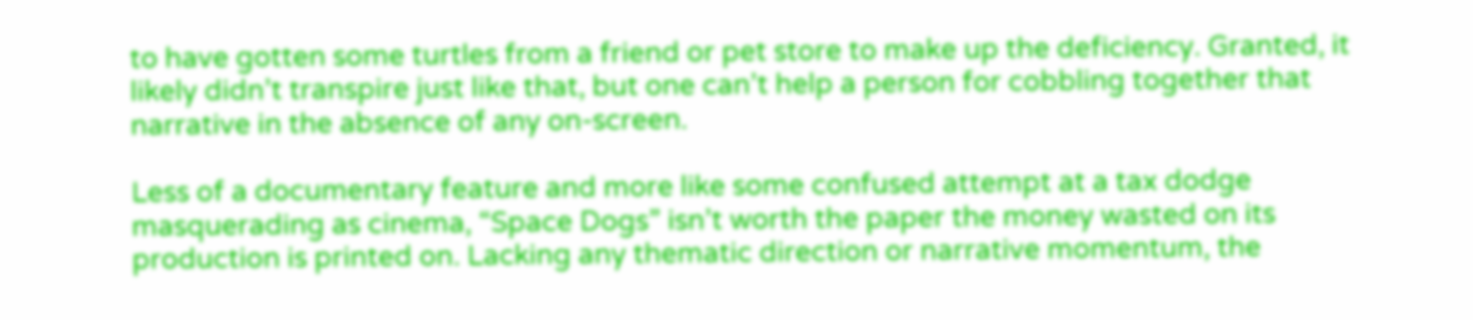to have gotten some turtles from a friend or pet store to make up the deficiency. Granted, it likely didn’t transpire just like that, but one can’t help a person for cobbling together that narrative in the absence of any on-screen.

Less of a documentary feature and more like some confused attempt at a tax dodge masquerading as cinema, “Space Dogs” isn’t worth the paper the money wasted on its production is printed on. Lacking any thematic direction or narrative momentum, the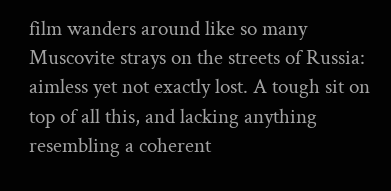film wanders around like so many Muscovite strays on the streets of Russia: aimless yet not exactly lost. A tough sit on top of all this, and lacking anything resembling a coherent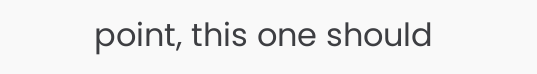point, this one should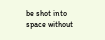be shot into space without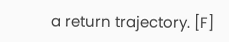a return trajectory. [F]